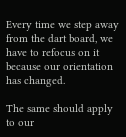Every time we step away from the dart board, we have to refocus on it because our orientation has changed.

The same should apply to our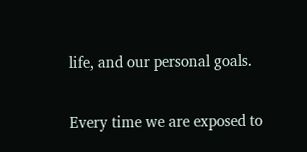life, and our personal goals.

Every time we are exposed to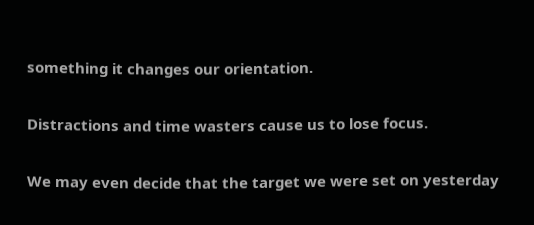something it changes our orientation.

Distractions and time wasters cause us to lose focus.

We may even decide that the target we were set on yesterday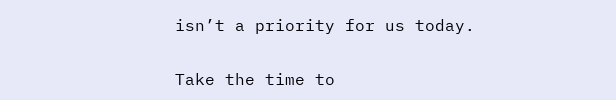isn’t a priority for us today.

Take the time to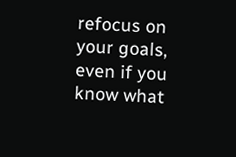refocus on your goals, even if you know what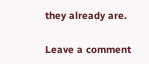they already are.

Leave a comment